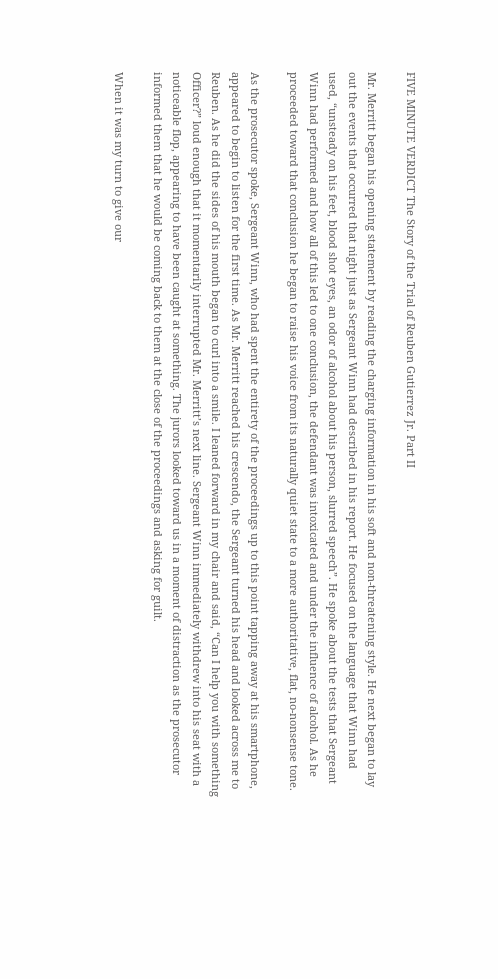FIVE MINUTE VERDICT The Story of the Trial of Reuben Gutierrez Jr. Part II

Mr. Merritt began his opening statement by reading the charging information in his soft and non-threatening style. He next began to lay out the events that occurred that night just as Sergeant Winn had described in his report. He focused on the language that Winn had used, “unsteady on his feet, blood shot eyes, an odor of alcohol about his person, slurred speech”. He spoke about the tests that Sergeant Winn had performed and how all of this led to one conclusion, the defendant was intoxicated and under the influence of alcohol. As he proceeded toward that conclusion he began to raise his voice from its naturally quiet state to a more authoritative, flat, no-nonsense tone.

As the prosecutor spoke, Sergeant Winn, who had spent the entirety of the proceedings up to this point tapping away at his smartphone, appeared to begin to listen for the first time. As Mr. Merritt reached his crescendo, the Sergeant turned his head and looked across me to Reuben. As he did the sides of his mouth began to curl into a smile. I leaned forward in my chair and said, “Can I help you with something Officer?” loud enough that it momentarily interrupted Mr. Merritt’s next line. Sergeant Winn immediately withdrew into his seat with a noticeable flop, appearing to have been caught at something. The jurors looked toward us in a moment of distraction as the prosecutor informed them that he would be coming back to them at the close of the proceedings and asking for guilt.

When it was my turn to give our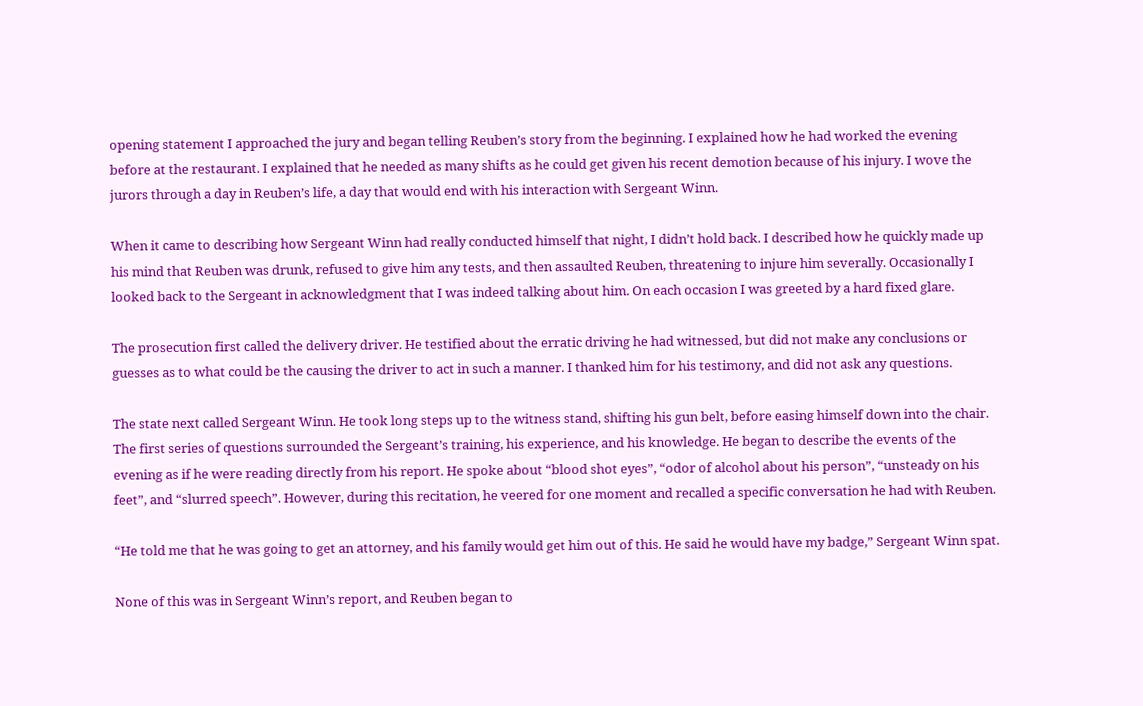opening statement I approached the jury and began telling Reuben’s story from the beginning. I explained how he had worked the evening before at the restaurant. I explained that he needed as many shifts as he could get given his recent demotion because of his injury. I wove the jurors through a day in Reuben’s life, a day that would end with his interaction with Sergeant Winn.

When it came to describing how Sergeant Winn had really conducted himself that night, I didn’t hold back. I described how he quickly made up his mind that Reuben was drunk, refused to give him any tests, and then assaulted Reuben, threatening to injure him severally. Occasionally I looked back to the Sergeant in acknowledgment that I was indeed talking about him. On each occasion I was greeted by a hard fixed glare.

The prosecution first called the delivery driver. He testified about the erratic driving he had witnessed, but did not make any conclusions or guesses as to what could be the causing the driver to act in such a manner. I thanked him for his testimony, and did not ask any questions.

The state next called Sergeant Winn. He took long steps up to the witness stand, shifting his gun belt, before easing himself down into the chair. The first series of questions surrounded the Sergeant’s training, his experience, and his knowledge. He began to describe the events of the evening as if he were reading directly from his report. He spoke about “blood shot eyes”, “odor of alcohol about his person”, “unsteady on his feet”, and “slurred speech”. However, during this recitation, he veered for one moment and recalled a specific conversation he had with Reuben.

“He told me that he was going to get an attorney, and his family would get him out of this. He said he would have my badge,” Sergeant Winn spat.

None of this was in Sergeant Winn’s report, and Reuben began to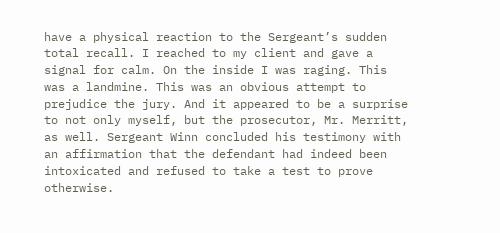have a physical reaction to the Sergeant’s sudden total recall. I reached to my client and gave a signal for calm. On the inside I was raging. This was a landmine. This was an obvious attempt to prejudice the jury. And it appeared to be a surprise to not only myself, but the prosecutor, Mr. Merritt, as well. Sergeant Winn concluded his testimony with an affirmation that the defendant had indeed been intoxicated and refused to take a test to prove otherwise.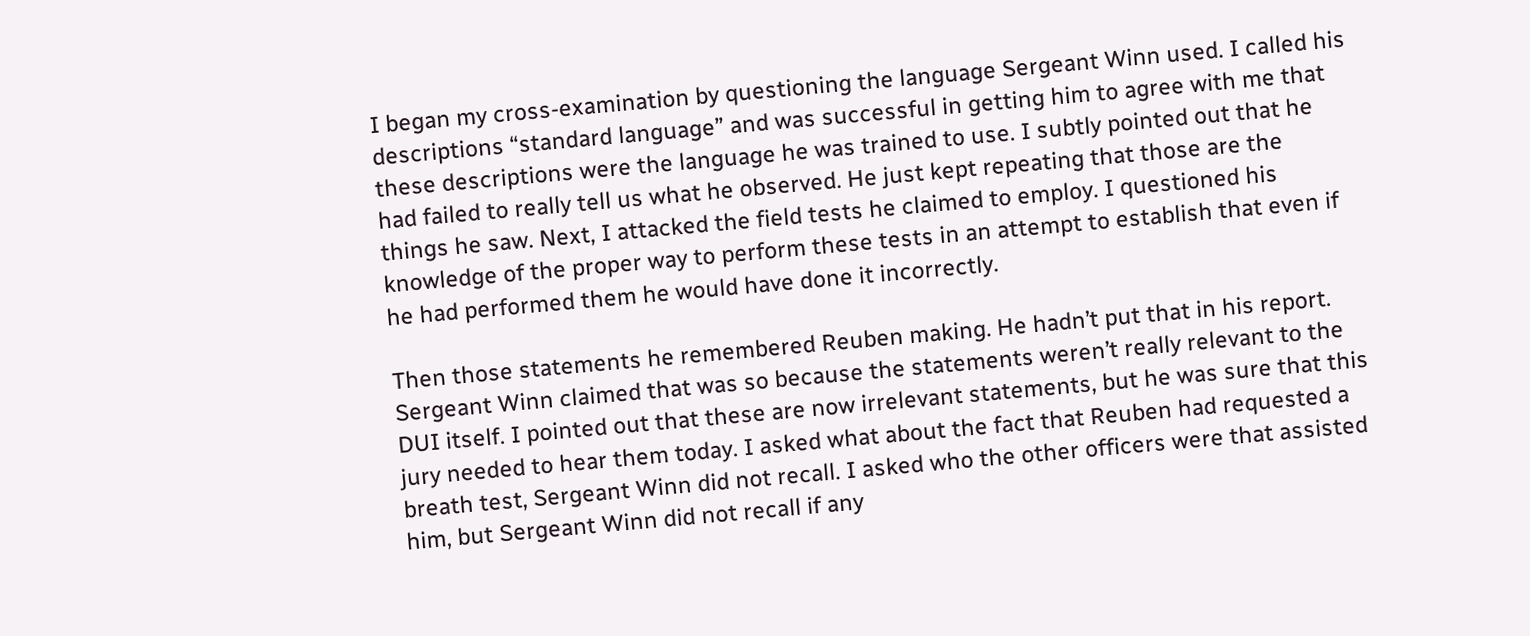I began my cross-examination by questioning the language Sergeant Winn used. I called his descriptions “standard language” and was successful in getting him to agree with me that these descriptions were the language he was trained to use. I subtly pointed out that he had failed to really tell us what he observed. He just kept repeating that those are the things he saw. Next, I attacked the field tests he claimed to employ. I questioned his knowledge of the proper way to perform these tests in an attempt to establish that even if he had performed them he would have done it incorrectly.

Then those statements he remembered Reuben making. He hadn’t put that in his report. Sergeant Winn claimed that was so because the statements weren’t really relevant to the DUI itself. I pointed out that these are now irrelevant statements, but he was sure that this jury needed to hear them today. I asked what about the fact that Reuben had requested a breath test, Sergeant Winn did not recall. I asked who the other officers were that assisted him, but Sergeant Winn did not recall if any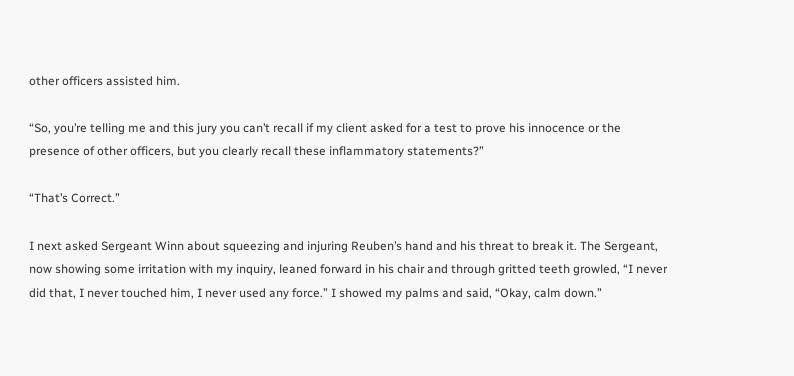other officers assisted him.

“So, you’re telling me and this jury you can’t recall if my client asked for a test to prove his innocence or the presence of other officers, but you clearly recall these inflammatory statements?”

“That’s Correct.”

I next asked Sergeant Winn about squeezing and injuring Reuben’s hand and his threat to break it. The Sergeant, now showing some irritation with my inquiry, leaned forward in his chair and through gritted teeth growled, “I never did that, I never touched him, I never used any force.” I showed my palms and said, “Okay, calm down.”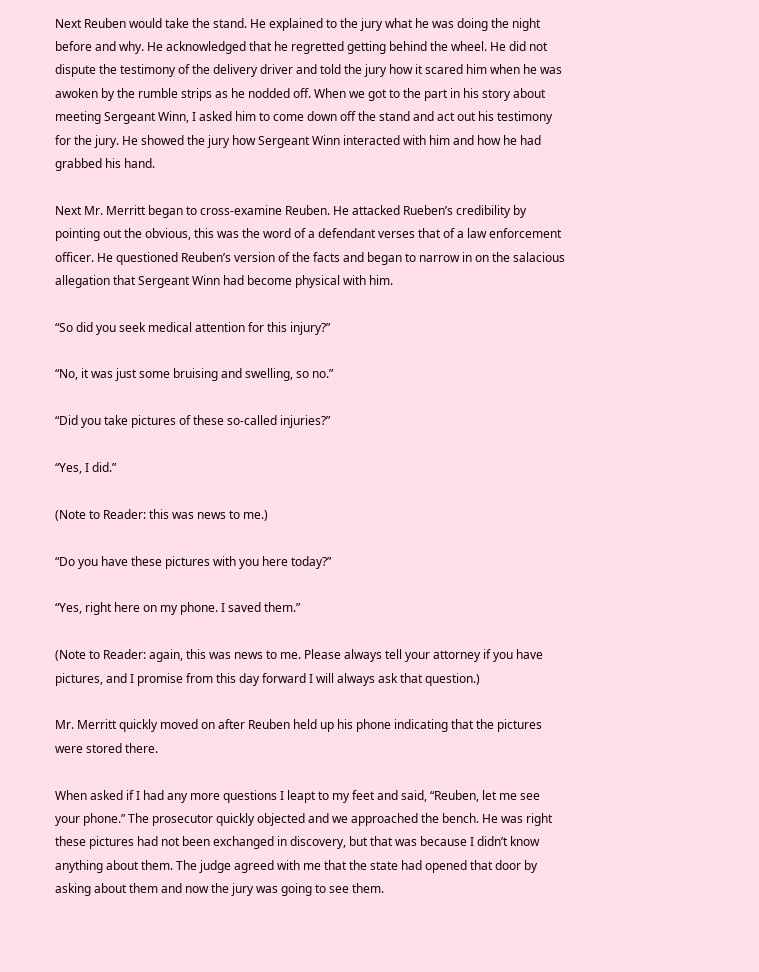Next Reuben would take the stand. He explained to the jury what he was doing the night before and why. He acknowledged that he regretted getting behind the wheel. He did not dispute the testimony of the delivery driver and told the jury how it scared him when he was awoken by the rumble strips as he nodded off. When we got to the part in his story about meeting Sergeant Winn, I asked him to come down off the stand and act out his testimony for the jury. He showed the jury how Sergeant Winn interacted with him and how he had grabbed his hand.

Next Mr. Merritt began to cross-examine Reuben. He attacked Rueben’s credibility by pointing out the obvious, this was the word of a defendant verses that of a law enforcement officer. He questioned Reuben’s version of the facts and began to narrow in on the salacious allegation that Sergeant Winn had become physical with him.

“So did you seek medical attention for this injury?”

“No, it was just some bruising and swelling, so no.”

“Did you take pictures of these so-called injuries?”

“Yes, I did.”

(Note to Reader: this was news to me.)

“Do you have these pictures with you here today?”

“Yes, right here on my phone. I saved them.”

(Note to Reader: again, this was news to me. Please always tell your attorney if you have pictures, and I promise from this day forward I will always ask that question.)

Mr. Merritt quickly moved on after Reuben held up his phone indicating that the pictures were stored there.

When asked if I had any more questions I leapt to my feet and said, “Reuben, let me see your phone.” The prosecutor quickly objected and we approached the bench. He was right these pictures had not been exchanged in discovery, but that was because I didn’t know anything about them. The judge agreed with me that the state had opened that door by asking about them and now the jury was going to see them.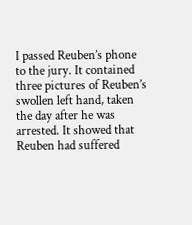I passed Reuben’s phone to the jury. It contained three pictures of Reuben’s swollen left hand, taken the day after he was arrested. It showed that Reuben had suffered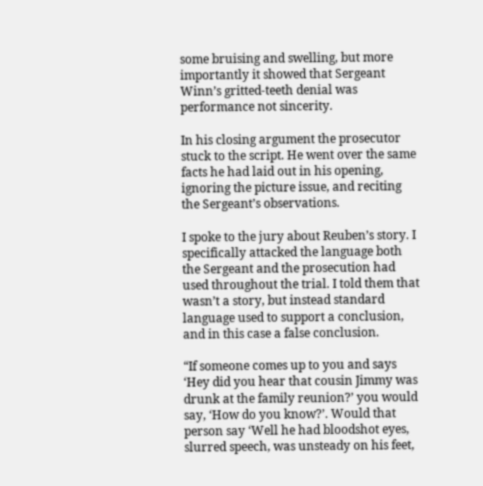some bruising and swelling, but more importantly it showed that Sergeant Winn’s gritted-teeth denial was performance not sincerity.

In his closing argument the prosecutor stuck to the script. He went over the same facts he had laid out in his opening, ignoring the picture issue, and reciting the Sergeant’s observations.

I spoke to the jury about Reuben’s story. I specifically attacked the language both the Sergeant and the prosecution had used throughout the trial. I told them that wasn’t a story, but instead standard language used to support a conclusion, and in this case a false conclusion.

“If someone comes up to you and says ‘Hey did you hear that cousin Jimmy was drunk at the family reunion?’ you would say, ‘How do you know?’. Would that person say ‘Well he had bloodshot eyes, slurred speech, was unsteady on his feet,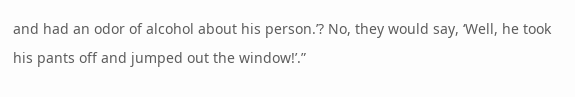and had an odor of alcohol about his person.’? No, they would say, ‘Well, he took his pants off and jumped out the window!’.”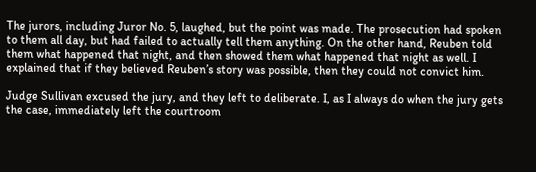The jurors, including Juror No. 5, laughed, but the point was made. The prosecution had spoken to them all day, but had failed to actually tell them anything. On the other hand, Reuben told them what happened that night, and then showed them what happened that night as well. I explained that if they believed Reuben’s story was possible, then they could not convict him.

Judge Sullivan excused the jury, and they left to deliberate. I, as I always do when the jury gets the case, immediately left the courtroom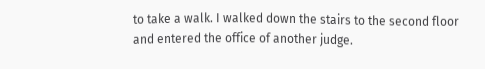to take a walk. I walked down the stairs to the second floor and entered the office of another judge.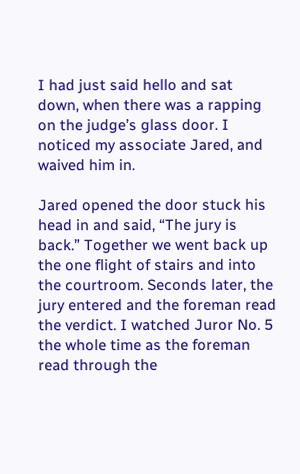I had just said hello and sat down, when there was a rapping on the judge’s glass door. I noticed my associate Jared, and waived him in.

Jared opened the door stuck his head in and said, “The jury is back.” Together we went back up the one flight of stairs and into the courtroom. Seconds later, the jury entered and the foreman read the verdict. I watched Juror No. 5 the whole time as the foreman read through the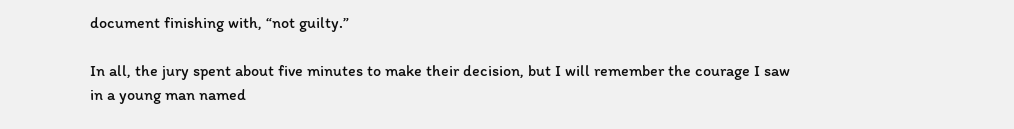document finishing with, “not guilty.”

In all, the jury spent about five minutes to make their decision, but I will remember the courage I saw in a young man named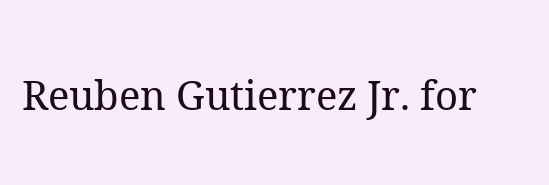Reuben Gutierrez Jr. for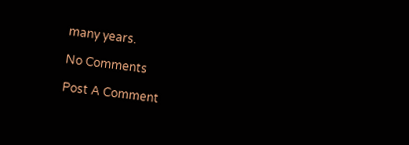many years.

No Comments

Post A Comment